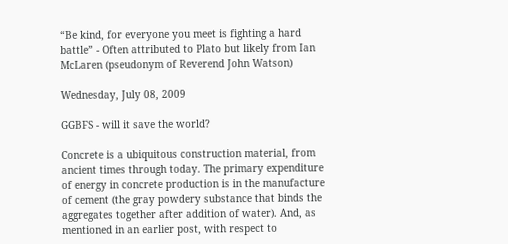“Be kind, for everyone you meet is fighting a hard battle” - Often attributed to Plato but likely from Ian McLaren (pseudonym of Reverend John Watson)

Wednesday, July 08, 2009

GGBFS - will it save the world?

Concrete is a ubiquitous construction material, from ancient times through today. The primary expenditure of energy in concrete production is in the manufacture of cement (the gray powdery substance that binds the aggregates together after addition of water). And, as mentioned in an earlier post, with respect to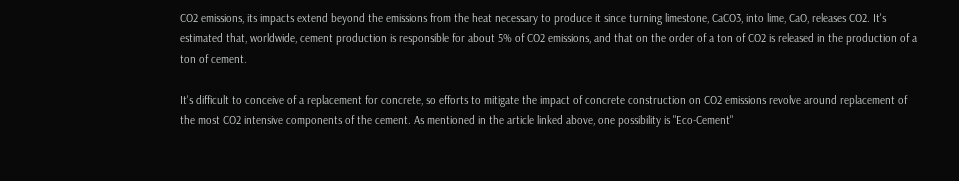CO2 emissions, its impacts extend beyond the emissions from the heat necessary to produce it since turning limestone, CaCO3, into lime, CaO, releases CO2. It's estimated that, worldwide, cement production is responsible for about 5% of CO2 emissions, and that on the order of a ton of CO2 is released in the production of a ton of cement.

It's difficult to conceive of a replacement for concrete, so efforts to mitigate the impact of concrete construction on CO2 emissions revolve around replacement of the most CO2 intensive components of the cement. As mentioned in the article linked above, one possibility is "Eco-Cement"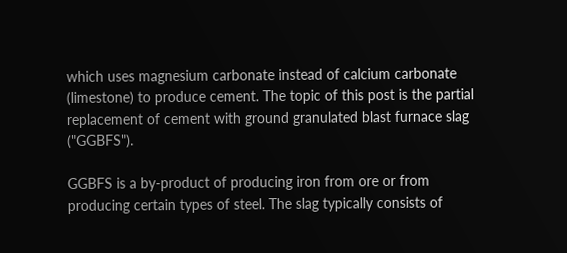which uses magnesium carbonate instead of calcium carbonate (limestone) to produce cement. The topic of this post is the partial replacement of cement with ground granulated blast furnace slag ("GGBFS").

GGBFS is a by-product of producing iron from ore or from producing certain types of steel. The slag typically consists of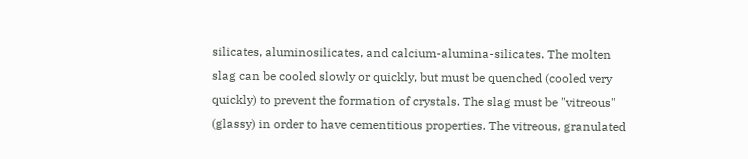silicates, aluminosilicates, and calcium-alumina-silicates. The molten slag can be cooled slowly or quickly, but must be quenched (cooled very quickly) to prevent the formation of crystals. The slag must be "vitreous" (glassy) in order to have cementitious properties. The vitreous, granulated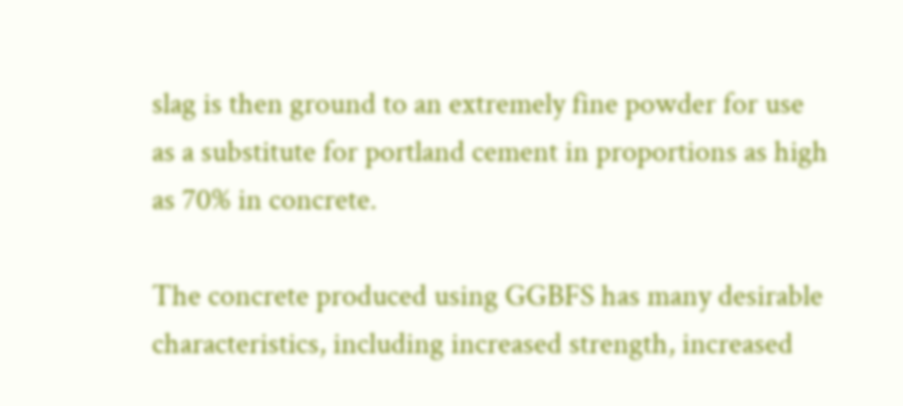slag is then ground to an extremely fine powder for use as a substitute for portland cement in proportions as high as 70% in concrete.

The concrete produced using GGBFS has many desirable characteristics, including increased strength, increased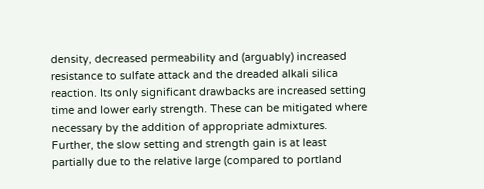density, decreased permeability and (arguably) increased resistance to sulfate attack and the dreaded alkali silica reaction. Its only significant drawbacks are increased setting time and lower early strength. These can be mitigated where necessary by the addition of appropriate admixtures. Further, the slow setting and strength gain is at least partially due to the relative large (compared to portland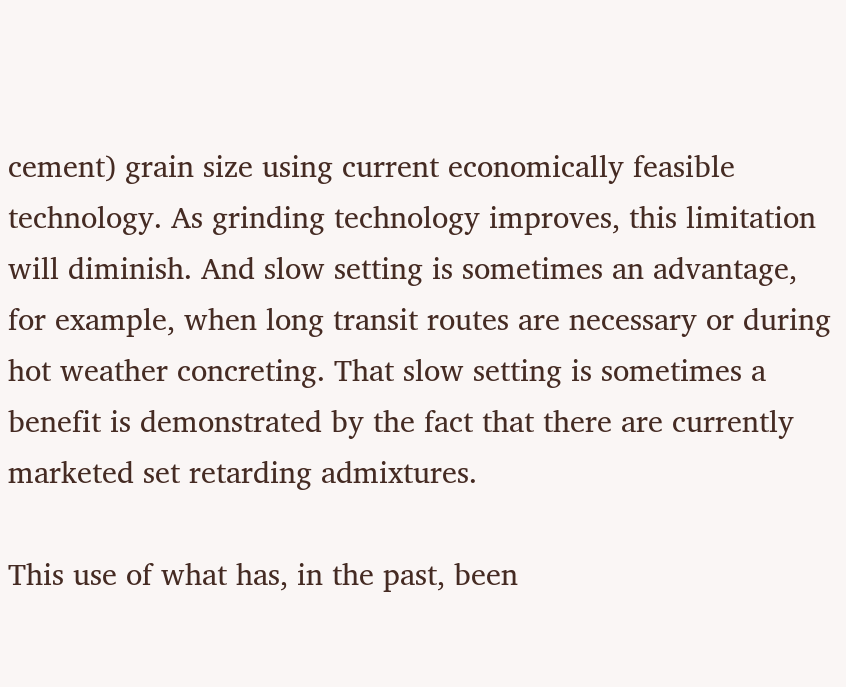cement) grain size using current economically feasible technology. As grinding technology improves, this limitation will diminish. And slow setting is sometimes an advantage, for example, when long transit routes are necessary or during hot weather concreting. That slow setting is sometimes a benefit is demonstrated by the fact that there are currently marketed set retarding admixtures.

This use of what has, in the past, been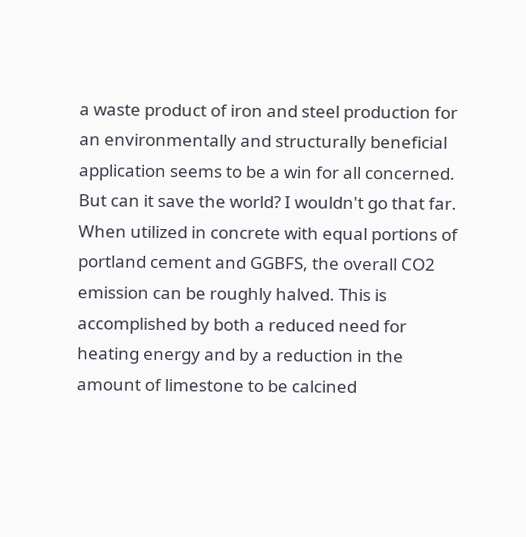a waste product of iron and steel production for an environmentally and structurally beneficial application seems to be a win for all concerned. But can it save the world? I wouldn't go that far. When utilized in concrete with equal portions of portland cement and GGBFS, the overall CO2 emission can be roughly halved. This is accomplished by both a reduced need for heating energy and by a reduction in the amount of limestone to be calcined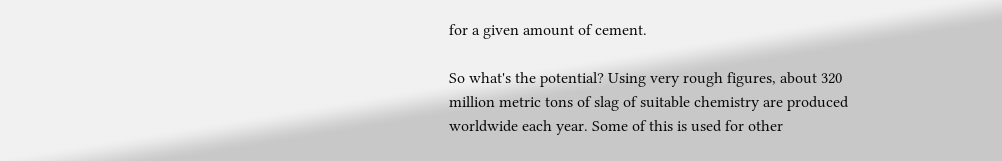for a given amount of cement.

So what's the potential? Using very rough figures, about 320 million metric tons of slag of suitable chemistry are produced worldwide each year. Some of this is used for other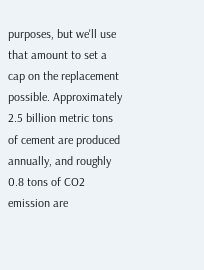purposes, but we'll use that amount to set a cap on the replacement possible. Approximately 2.5 billion metric tons of cement are produced annually, and roughly 0.8 tons of CO2 emission are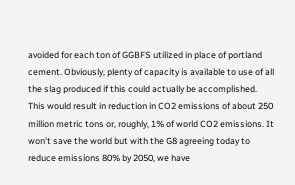avoided for each ton of GGBFS utilized in place of portland cement. Obviously, plenty of capacity is available to use of all the slag produced if this could actually be accomplished. This would result in reduction in CO2 emissions of about 250 million metric tons or, roughly, 1% of world CO2 emissions. It won't save the world but with the G8 agreeing today to reduce emissions 80% by 2050, we have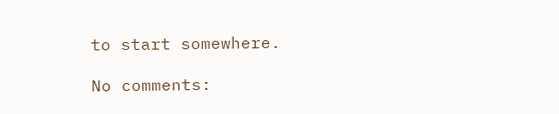to start somewhere.

No comments: